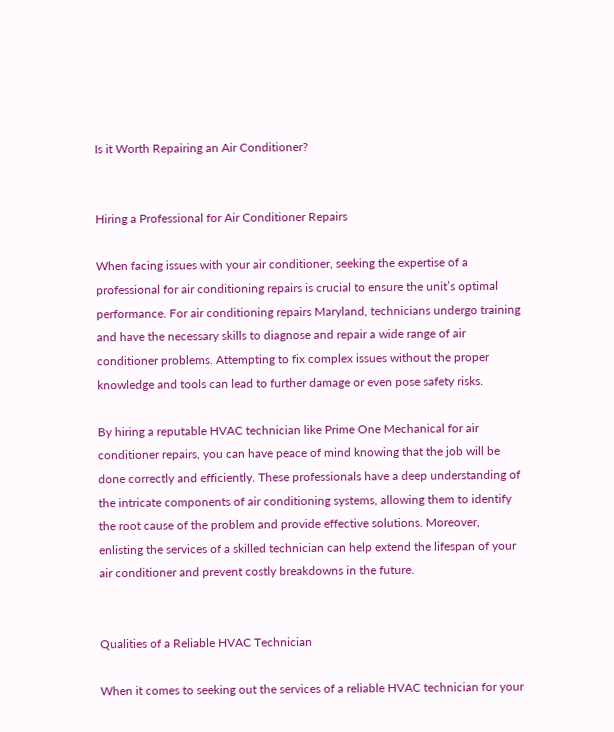Is it Worth Repairing an Air Conditioner?


Hiring a Professional for Air Conditioner Repairs

When facing issues with your air conditioner, seeking the expertise of a professional for air conditioning repairs is crucial to ensure the unit’s optimal performance. For air conditioning repairs Maryland, technicians undergo training and have the necessary skills to diagnose and repair a wide range of air conditioner problems. Attempting to fix complex issues without the proper knowledge and tools can lead to further damage or even pose safety risks.

By hiring a reputable HVAC technician like Prime One Mechanical for air conditioner repairs, you can have peace of mind knowing that the job will be done correctly and efficiently. These professionals have a deep understanding of the intricate components of air conditioning systems, allowing them to identify the root cause of the problem and provide effective solutions. Moreover, enlisting the services of a skilled technician can help extend the lifespan of your air conditioner and prevent costly breakdowns in the future.


Qualities of a Reliable HVAC Technician

When it comes to seeking out the services of a reliable HVAC technician for your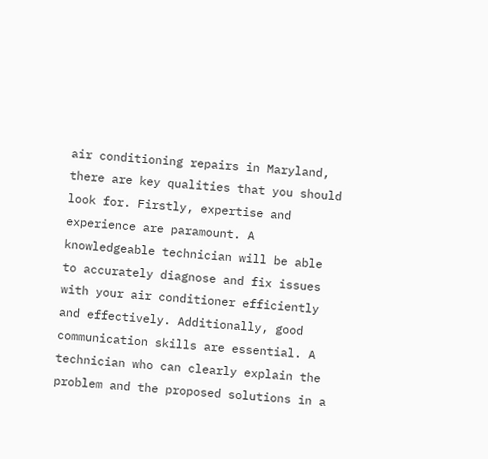air conditioning repairs in Maryland, there are key qualities that you should look for. Firstly, expertise and experience are paramount. A knowledgeable technician will be able to accurately diagnose and fix issues with your air conditioner efficiently and effectively. Additionally, good communication skills are essential. A technician who can clearly explain the problem and the proposed solutions in a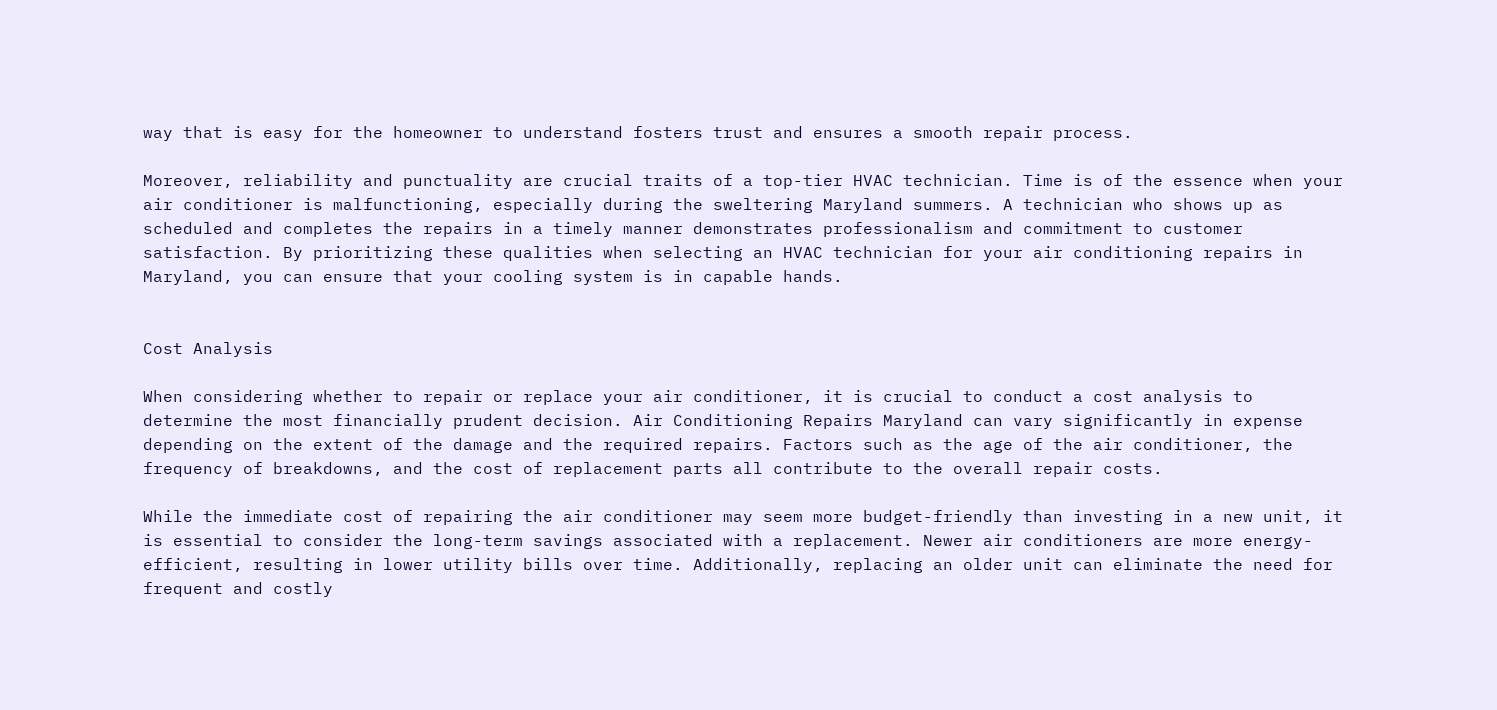way that is easy for the homeowner to understand fosters trust and ensures a smooth repair process.

Moreover, reliability and punctuality are crucial traits of a top-tier HVAC technician. Time is of the essence when your air conditioner is malfunctioning, especially during the sweltering Maryland summers. A technician who shows up as scheduled and completes the repairs in a timely manner demonstrates professionalism and commitment to customer satisfaction. By prioritizing these qualities when selecting an HVAC technician for your air conditioning repairs in Maryland, you can ensure that your cooling system is in capable hands.


Cost Analysis

When considering whether to repair or replace your air conditioner, it is crucial to conduct a cost analysis to determine the most financially prudent decision. Air Conditioning Repairs Maryland can vary significantly in expense depending on the extent of the damage and the required repairs. Factors such as the age of the air conditioner, the frequency of breakdowns, and the cost of replacement parts all contribute to the overall repair costs.

While the immediate cost of repairing the air conditioner may seem more budget-friendly than investing in a new unit, it is essential to consider the long-term savings associated with a replacement. Newer air conditioners are more energy-efficient, resulting in lower utility bills over time. Additionally, replacing an older unit can eliminate the need for frequent and costly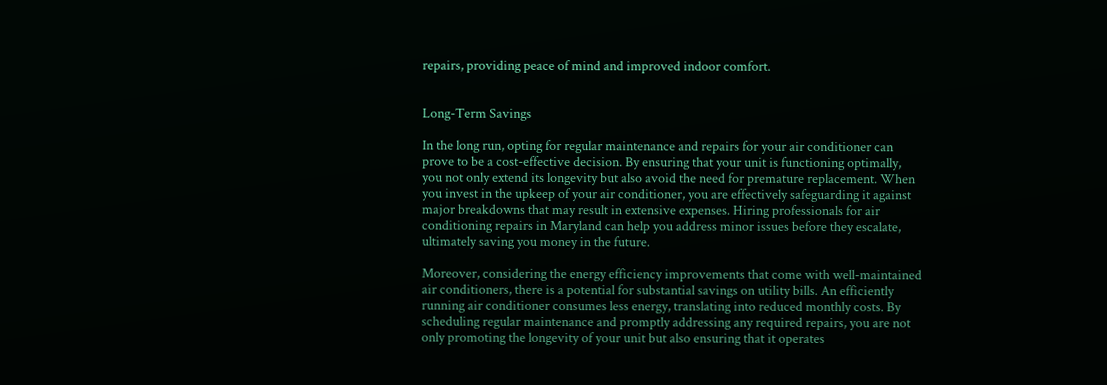repairs, providing peace of mind and improved indoor comfort.


Long-Term Savings

In the long run, opting for regular maintenance and repairs for your air conditioner can prove to be a cost-effective decision. By ensuring that your unit is functioning optimally, you not only extend its longevity but also avoid the need for premature replacement. When you invest in the upkeep of your air conditioner, you are effectively safeguarding it against major breakdowns that may result in extensive expenses. Hiring professionals for air conditioning repairs in Maryland can help you address minor issues before they escalate, ultimately saving you money in the future.

Moreover, considering the energy efficiency improvements that come with well-maintained air conditioners, there is a potential for substantial savings on utility bills. An efficiently running air conditioner consumes less energy, translating into reduced monthly costs. By scheduling regular maintenance and promptly addressing any required repairs, you are not only promoting the longevity of your unit but also ensuring that it operates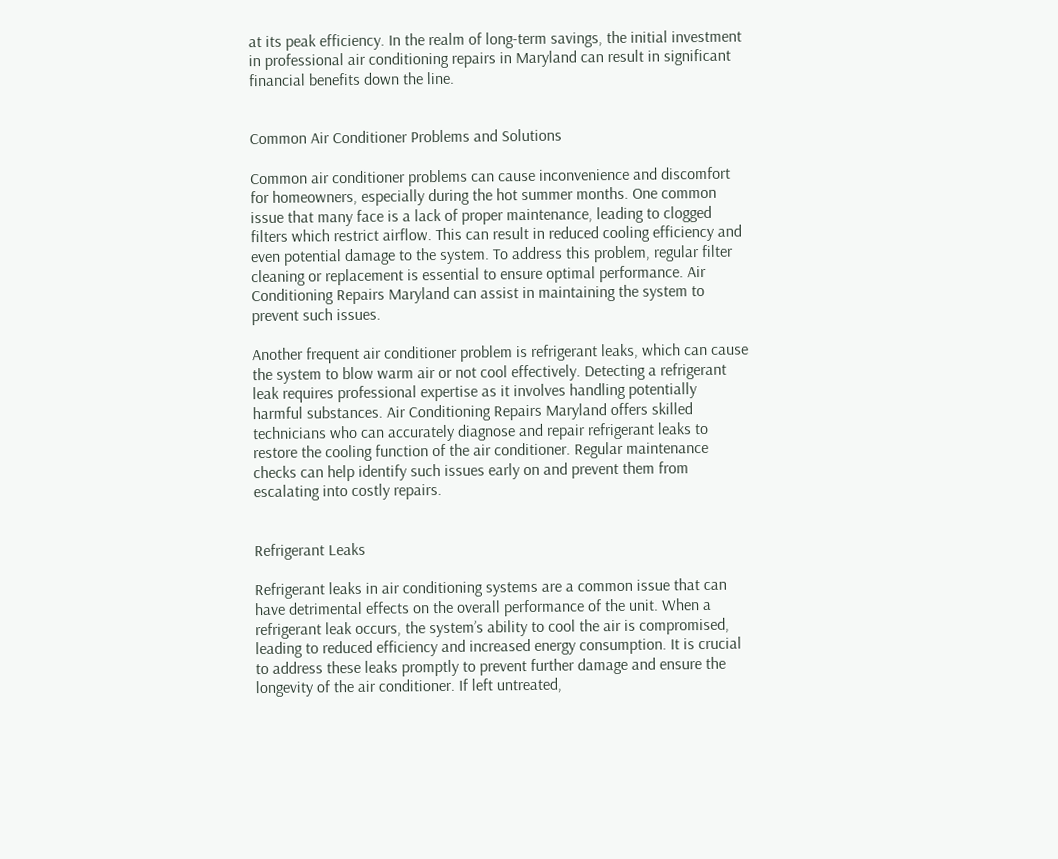at its peak efficiency. In the realm of long-term savings, the initial investment in professional air conditioning repairs in Maryland can result in significant financial benefits down the line.


Common Air Conditioner Problems and Solutions

Common air conditioner problems can cause inconvenience and discomfort for homeowners, especially during the hot summer months. One common issue that many face is a lack of proper maintenance, leading to clogged filters which restrict airflow. This can result in reduced cooling efficiency and even potential damage to the system. To address this problem, regular filter cleaning or replacement is essential to ensure optimal performance. Air Conditioning Repairs Maryland can assist in maintaining the system to prevent such issues.

Another frequent air conditioner problem is refrigerant leaks, which can cause the system to blow warm air or not cool effectively. Detecting a refrigerant leak requires professional expertise as it involves handling potentially harmful substances. Air Conditioning Repairs Maryland offers skilled technicians who can accurately diagnose and repair refrigerant leaks to restore the cooling function of the air conditioner. Regular maintenance checks can help identify such issues early on and prevent them from escalating into costly repairs.


Refrigerant Leaks

Refrigerant leaks in air conditioning systems are a common issue that can have detrimental effects on the overall performance of the unit. When a refrigerant leak occurs, the system’s ability to cool the air is compromised, leading to reduced efficiency and increased energy consumption. It is crucial to address these leaks promptly to prevent further damage and ensure the longevity of the air conditioner. If left untreated,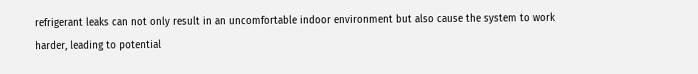refrigerant leaks can not only result in an uncomfortable indoor environment but also cause the system to work harder, leading to potential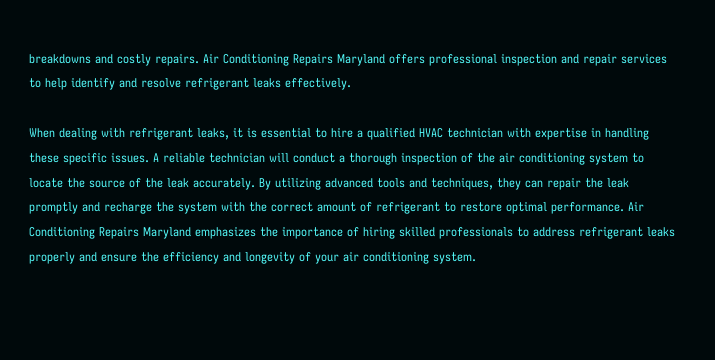breakdowns and costly repairs. Air Conditioning Repairs Maryland offers professional inspection and repair services to help identify and resolve refrigerant leaks effectively.

When dealing with refrigerant leaks, it is essential to hire a qualified HVAC technician with expertise in handling these specific issues. A reliable technician will conduct a thorough inspection of the air conditioning system to locate the source of the leak accurately. By utilizing advanced tools and techniques, they can repair the leak promptly and recharge the system with the correct amount of refrigerant to restore optimal performance. Air Conditioning Repairs Maryland emphasizes the importance of hiring skilled professionals to address refrigerant leaks properly and ensure the efficiency and longevity of your air conditioning system.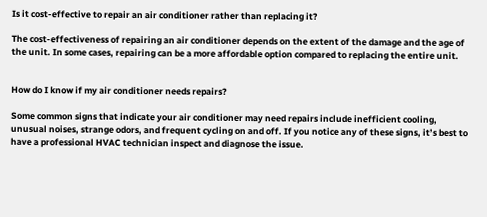Is it cost-effective to repair an air conditioner rather than replacing it?

The cost-effectiveness of repairing an air conditioner depends on the extent of the damage and the age of the unit. In some cases, repairing can be a more affordable option compared to replacing the entire unit.


How do I know if my air conditioner needs repairs?

Some common signs that indicate your air conditioner may need repairs include inefficient cooling, unusual noises, strange odors, and frequent cycling on and off. If you notice any of these signs, it’s best to have a professional HVAC technician inspect and diagnose the issue.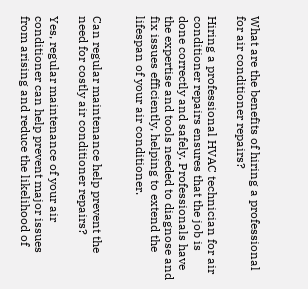What are the benefits of hiring a professional for air conditioner repairs?

Hiring a professional HVAC technician for air conditioner repairs ensures that the job is done correctly and safely. Professionals have the expertise and tools needed to diagnose and fix issues efficiently, helping to extend the lifespan of your air conditioner.


Can regular maintenance help prevent the need for costly air conditioner repairs?

Yes, regular maintenance of your air conditioner can help prevent major issues from arising and reduce the likelihood of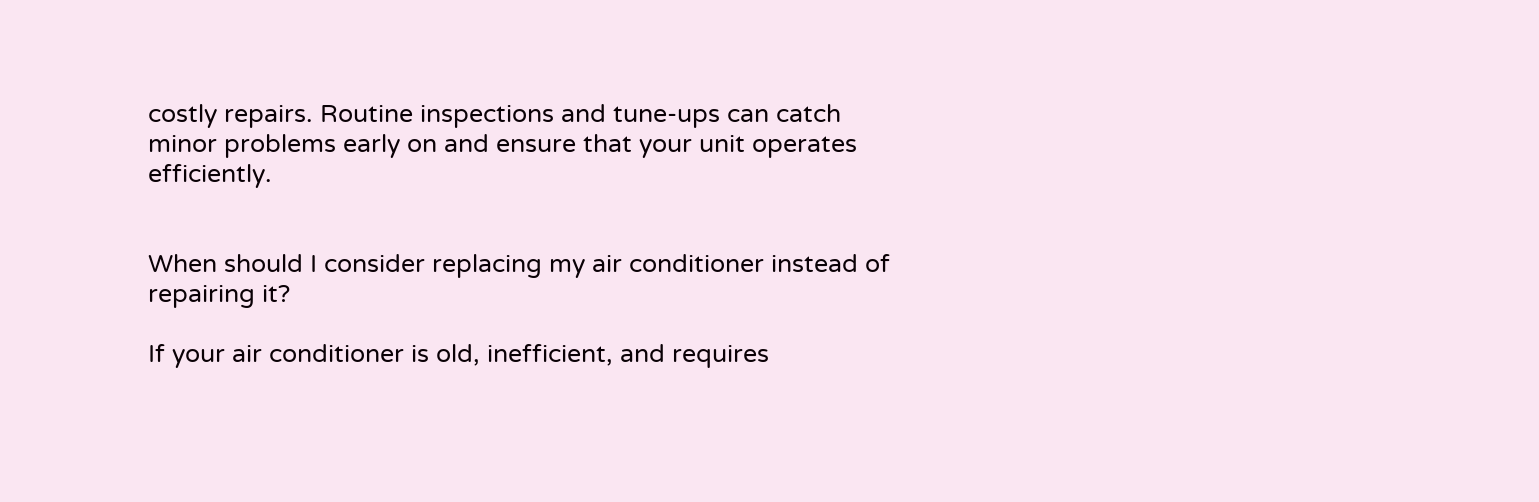costly repairs. Routine inspections and tune-ups can catch minor problems early on and ensure that your unit operates efficiently.


When should I consider replacing my air conditioner instead of repairing it?

If your air conditioner is old, inefficient, and requires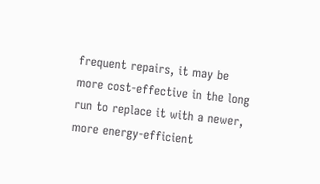frequent repairs, it may be more cost-effective in the long run to replace it with a newer, more energy-efficient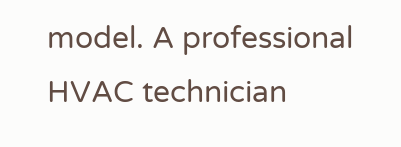model. A professional HVAC technician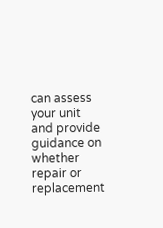can assess your unit and provide guidance on whether repair or replacement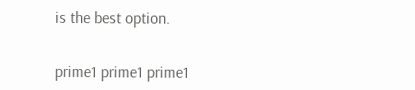is the best option.


prime1 prime1 prime1